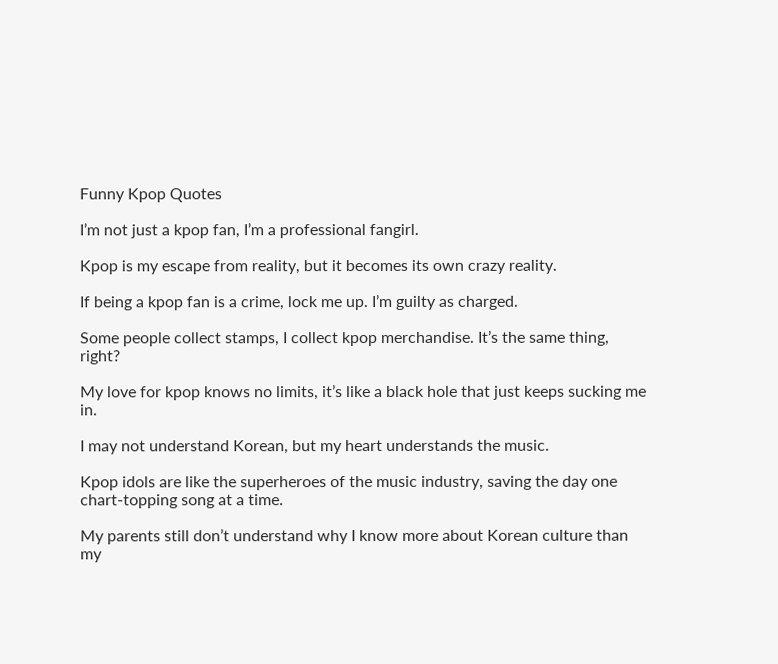Funny Kpop Quotes

I’m not just a kpop fan, I’m a professional fangirl.

Kpop is my escape from reality, but it becomes its own crazy reality.

If being a kpop fan is a crime, lock me up. I’m guilty as charged.

Some people collect stamps, I collect kpop merchandise. It’s the same thing, right?

My love for kpop knows no limits, it’s like a black hole that just keeps sucking me in.

I may not understand Korean, but my heart understands the music.

Kpop idols are like the superheroes of the music industry, saving the day one chart-topping song at a time.

My parents still don’t understand why I know more about Korean culture than my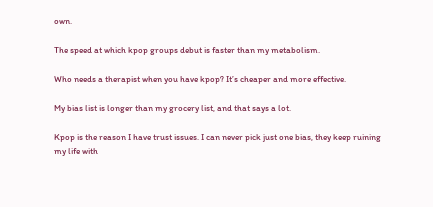own.

The speed at which kpop groups debut is faster than my metabolism.

Who needs a therapist when you have kpop? It’s cheaper and more effective.

My bias list is longer than my grocery list, and that says a lot.

Kpop is the reason I have trust issues. I can never pick just one bias, they keep ruining my life with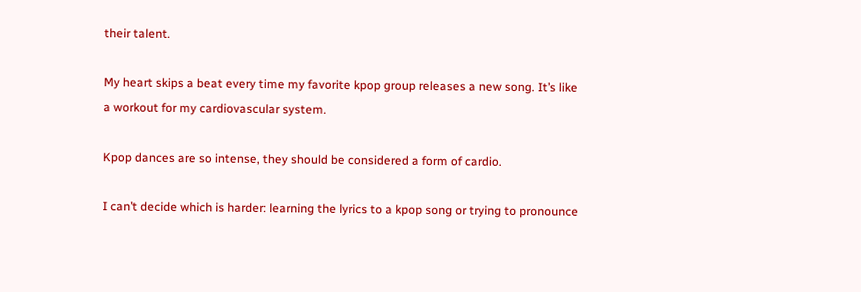their talent.

My heart skips a beat every time my favorite kpop group releases a new song. It’s like a workout for my cardiovascular system.

Kpop dances are so intense, they should be considered a form of cardio.

I can’t decide which is harder: learning the lyrics to a kpop song or trying to pronounce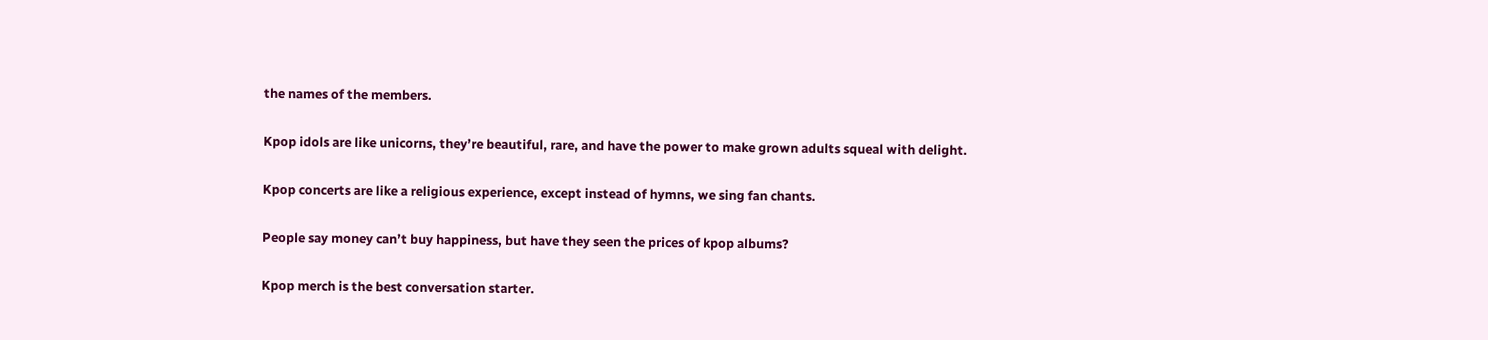the names of the members.

Kpop idols are like unicorns, they’re beautiful, rare, and have the power to make grown adults squeal with delight.

Kpop concerts are like a religious experience, except instead of hymns, we sing fan chants.

People say money can’t buy happiness, but have they seen the prices of kpop albums?

Kpop merch is the best conversation starter.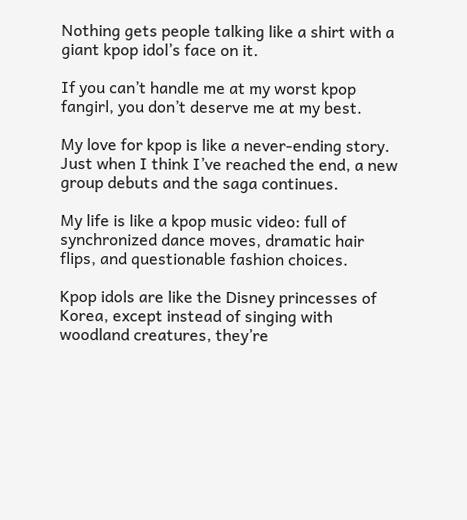Nothing gets people talking like a shirt with a giant kpop idol’s face on it.

If you can’t handle me at my worst kpop fangirl, you don’t deserve me at my best.

My love for kpop is like a never-ending story. Just when I think I’ve reached the end, a new group debuts and the saga continues.

My life is like a kpop music video: full of synchronized dance moves, dramatic hair flips, and questionable fashion choices.

Kpop idols are like the Disney princesses of Korea, except instead of singing with woodland creatures, they’re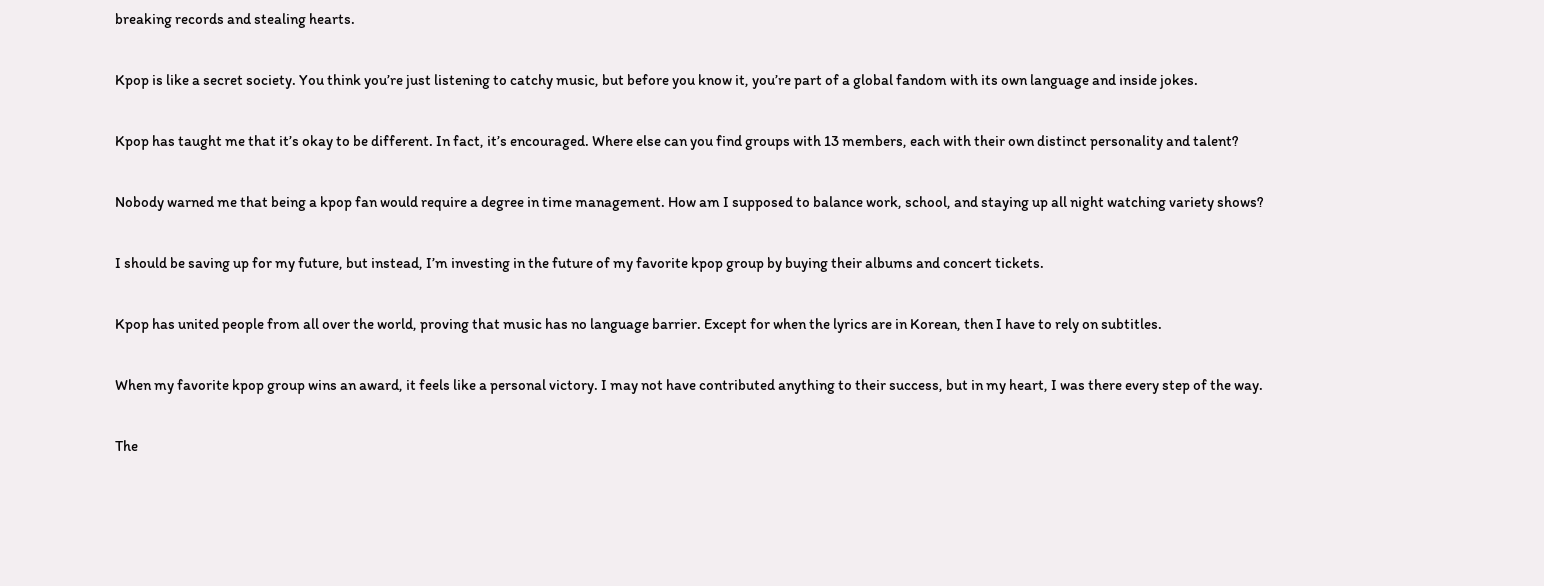breaking records and stealing hearts.

Kpop is like a secret society. You think you’re just listening to catchy music, but before you know it, you’re part of a global fandom with its own language and inside jokes.

Kpop has taught me that it’s okay to be different. In fact, it’s encouraged. Where else can you find groups with 13 members, each with their own distinct personality and talent?

Nobody warned me that being a kpop fan would require a degree in time management. How am I supposed to balance work, school, and staying up all night watching variety shows?

I should be saving up for my future, but instead, I’m investing in the future of my favorite kpop group by buying their albums and concert tickets.

Kpop has united people from all over the world, proving that music has no language barrier. Except for when the lyrics are in Korean, then I have to rely on subtitles.

When my favorite kpop group wins an award, it feels like a personal victory. I may not have contributed anything to their success, but in my heart, I was there every step of the way.

The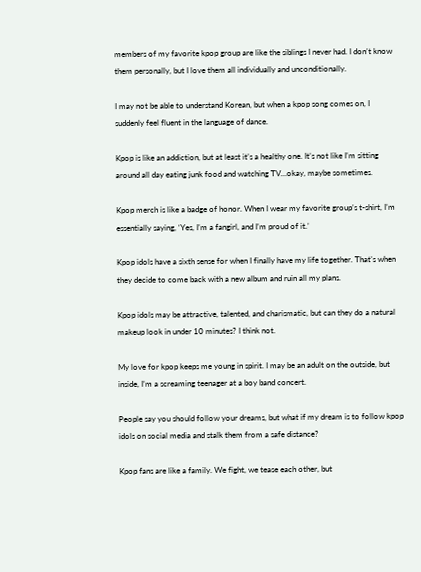members of my favorite kpop group are like the siblings I never had. I don’t know them personally, but I love them all individually and unconditionally.

I may not be able to understand Korean, but when a kpop song comes on, I suddenly feel fluent in the language of dance.

Kpop is like an addiction, but at least it’s a healthy one. It’s not like I’m sitting around all day eating junk food and watching TV…okay, maybe sometimes.

Kpop merch is like a badge of honor. When I wear my favorite group’s t-shirt, I’m essentially saying, ‘Yes, I’m a fangirl, and I’m proud of it.’

Kpop idols have a sixth sense for when I finally have my life together. That’s when they decide to come back with a new album and ruin all my plans.

Kpop idols may be attractive, talented, and charismatic, but can they do a natural makeup look in under 10 minutes? I think not.

My love for kpop keeps me young in spirit. I may be an adult on the outside, but inside, I’m a screaming teenager at a boy band concert.

People say you should follow your dreams, but what if my dream is to follow kpop idols on social media and stalk them from a safe distance?

Kpop fans are like a family. We fight, we tease each other, but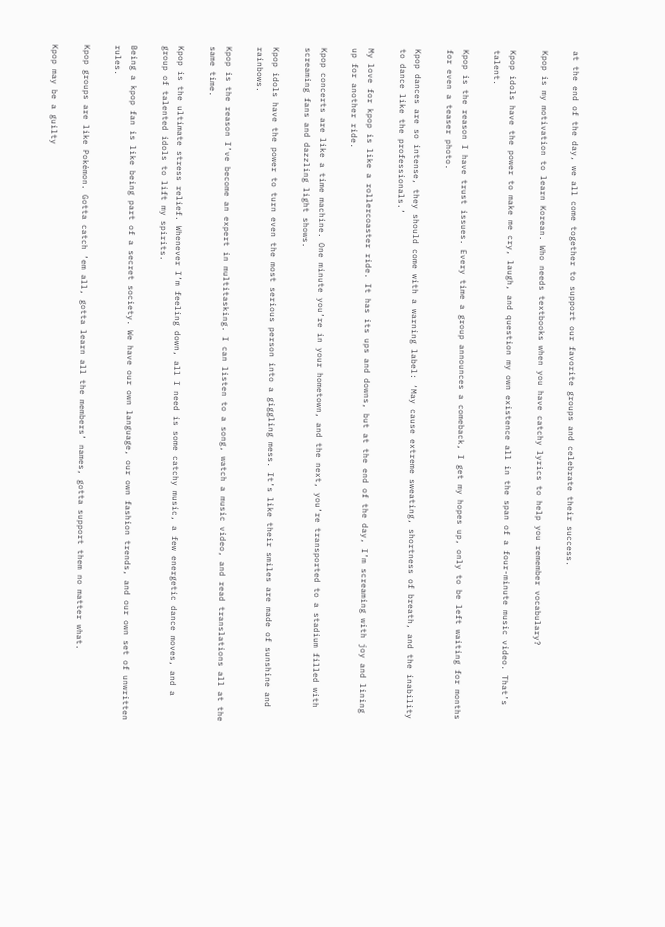at the end of the day, we all come together to support our favorite groups and celebrate their success.

Kpop is my motivation to learn Korean. Who needs textbooks when you have catchy lyrics to help you remember vocabulary?

Kpop idols have the power to make me cry, laugh, and question my own existence all in the span of a four-minute music video. That’s talent.

Kpop is the reason I have trust issues. Every time a group announces a comeback, I get my hopes up, only to be left waiting for months for even a teaser photo.

Kpop dances are so intense, they should come with a warning label: ‘May cause extreme sweating, shortness of breath, and the inability to dance like the professionals.’

My love for kpop is like a rollercoaster ride. It has its ups and downs, but at the end of the day, I’m screaming with joy and lining up for another ride.

Kpop concerts are like a time machine. One minute you’re in your hometown, and the next, you’re transported to a stadium filled with screaming fans and dazzling light shows.

Kpop idols have the power to turn even the most serious person into a giggling mess. It’s like their smiles are made of sunshine and rainbows.

Kpop is the reason I’ve become an expert in multitasking. I can listen to a song, watch a music video, and read translations all at the same time.

Kpop is the ultimate stress relief. Whenever I’m feeling down, all I need is some catchy music, a few energetic dance moves, and a group of talented idols to lift my spirits.

Being a kpop fan is like being part of a secret society. We have our own language, our own fashion trends, and our own set of unwritten rules.

Kpop groups are like Pokémon. Gotta catch ’em all, gotta learn all the members’ names, gotta support them no matter what.

Kpop may be a guilty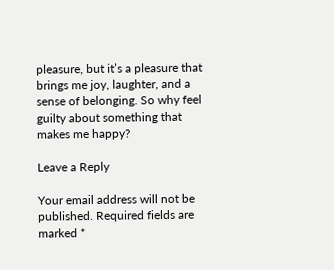pleasure, but it’s a pleasure that brings me joy, laughter, and a sense of belonging. So why feel guilty about something that makes me happy?

Leave a Reply

Your email address will not be published. Required fields are marked *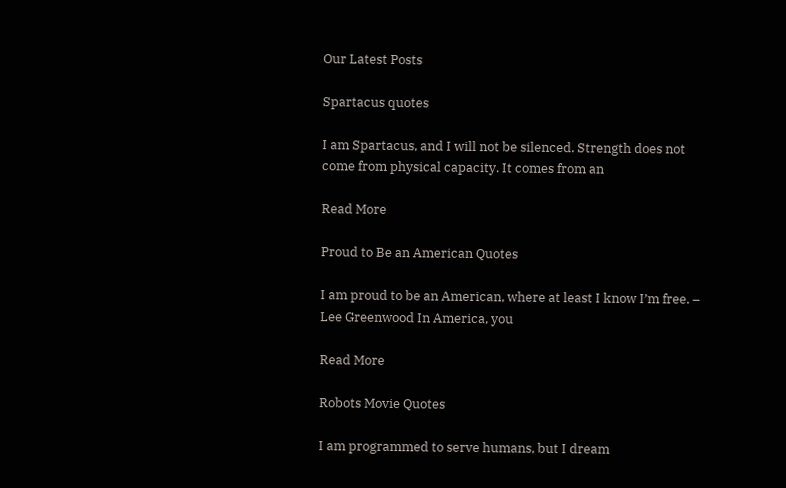Our Latest Posts

Spartacus quotes

I am Spartacus, and I will not be silenced. Strength does not come from physical capacity. It comes from an

Read More

Proud to Be an American Quotes

I am proud to be an American, where at least I know I’m free. – Lee Greenwood In America, you

Read More

Robots Movie Quotes

I am programmed to serve humans, but I dream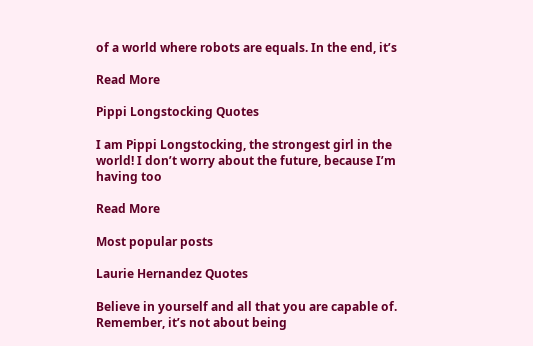of a world where robots are equals. In the end, it’s

Read More

Pippi Longstocking Quotes

I am Pippi Longstocking, the strongest girl in the world! I don’t worry about the future, because I’m having too

Read More

Most popular posts

Laurie Hernandez Quotes

Believe in yourself and all that you are capable of. Remember, it’s not about being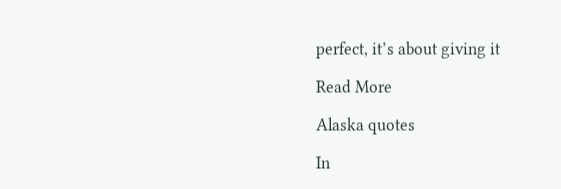perfect, it’s about giving it

Read More

Alaska quotes

In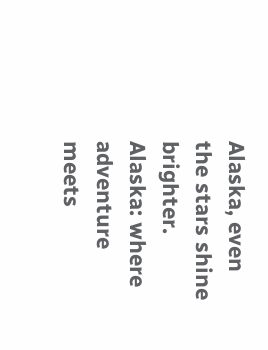Alaska, even the stars shine brighter. Alaska: where adventure meets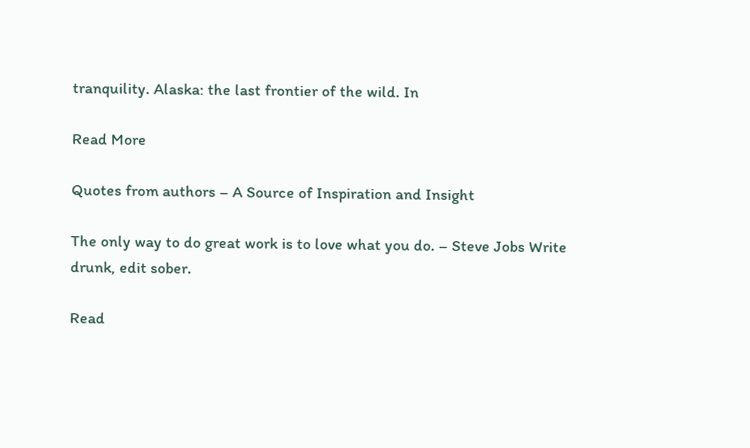tranquility. Alaska: the last frontier of the wild. In

Read More

Quotes from authors – A Source of Inspiration and Insight

The only way to do great work is to love what you do. – Steve Jobs Write drunk, edit sober.

Read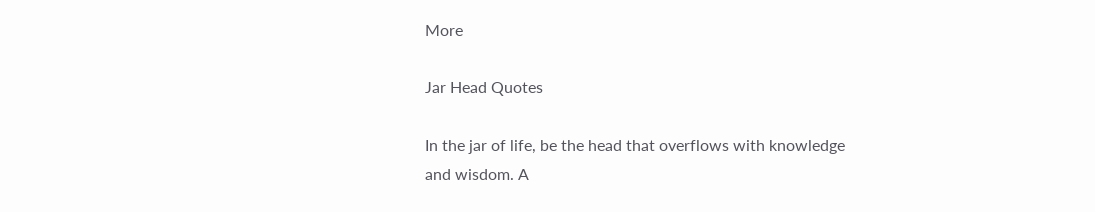More

Jar Head Quotes

In the jar of life, be the head that overflows with knowledge and wisdom. A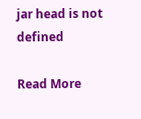jar head is not defined

Read More